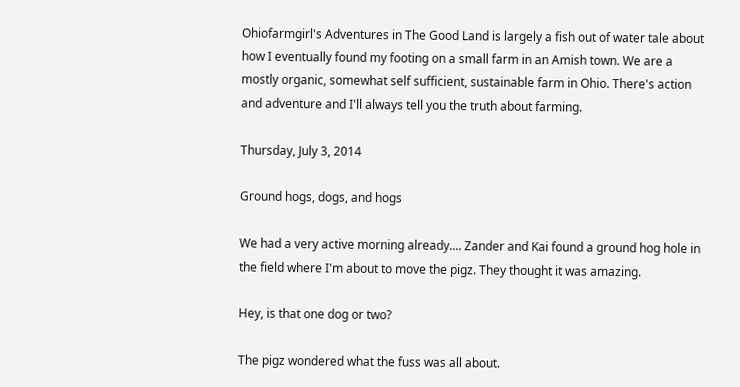Ohiofarmgirl's Adventures in The Good Land is largely a fish out of water tale about how I eventually found my footing on a small farm in an Amish town. We are a mostly organic, somewhat self sufficient, sustainable farm in Ohio. There's action and adventure and I'll always tell you the truth about farming.

Thursday, July 3, 2014

Ground hogs, dogs, and hogs

We had a very active morning already.... Zander and Kai found a ground hog hole in the field where I'm about to move the pigz. They thought it was amazing.

Hey, is that one dog or two?

The pigz wondered what the fuss was all about.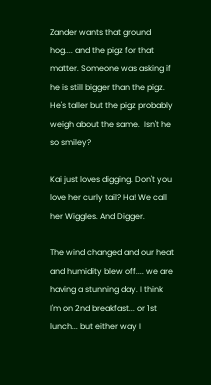Zander wants that ground hog.... and the pigz for that matter. Someone was asking if he is still bigger than the pigz. He's taller but the pigz probably weigh about the same.  Isn't he so smiley?

Kai just loves digging. Don't you love her curly tail? Ha! We call her Wiggles. And Digger.

The wind changed and our heat and humidity blew off.... we are having a stunning day. I think I'm on 2nd breakfast... or 1st lunch... but either way I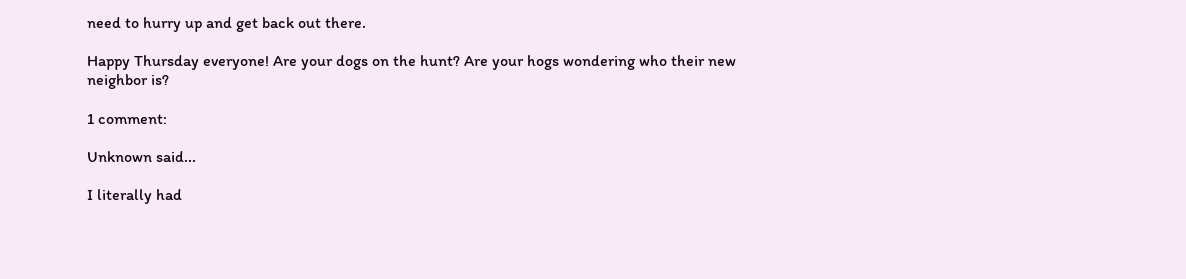need to hurry up and get back out there.

Happy Thursday everyone! Are your dogs on the hunt? Are your hogs wondering who their new neighbor is?

1 comment:

Unknown said...

I literally had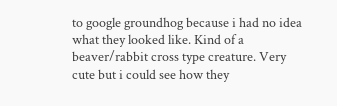to google groundhog because i had no idea what they looked like. Kind of a beaver/rabbit cross type creature. Very cute but i could see how they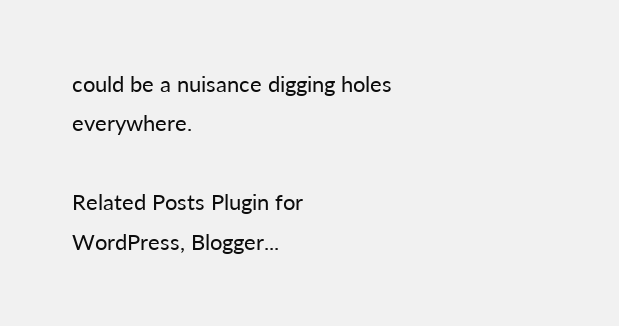could be a nuisance digging holes everywhere.

Related Posts Plugin for WordPress, Blogger...